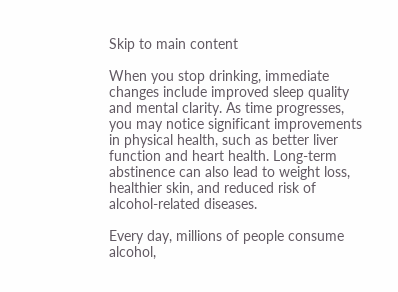Skip to main content

When you stop drinking, immediate changes include improved sleep quality and mental clarity. As time progresses, you may notice significant improvements in physical health, such as better liver function and heart health. Long-term abstinence can also lead to weight loss, healthier skin, and reduced risk of alcohol-related diseases.

Every day, millions of people consume alcohol,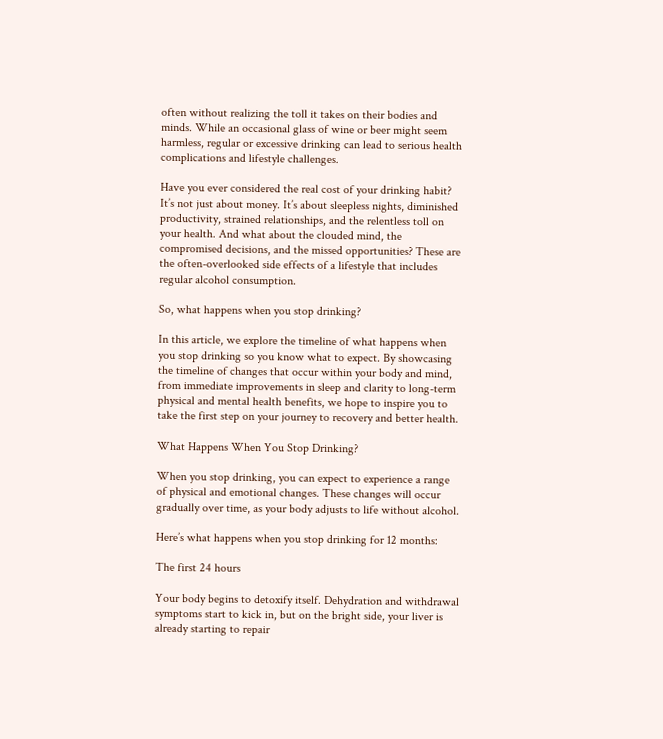often without realizing the toll it takes on their bodies and minds. While an occasional glass of wine or beer might seem harmless, regular or excessive drinking can lead to serious health complications and lifestyle challenges.

Have you ever considered the real cost of your drinking habit? It’s not just about money. It’s about sleepless nights, diminished productivity, strained relationships, and the relentless toll on your health. And what about the clouded mind, the compromised decisions, and the missed opportunities? These are the often-overlooked side effects of a lifestyle that includes regular alcohol consumption.

So, what happens when you stop drinking?

In this article, we explore the timeline of what happens when you stop drinking so you know what to expect. By showcasing the timeline of changes that occur within your body and mind, from immediate improvements in sleep and clarity to long-term physical and mental health benefits, we hope to inspire you to take the first step on your journey to recovery and better health.

What Happens When You Stop Drinking?

When you stop drinking, you can expect to experience a range of physical and emotional changes. These changes will occur gradually over time, as your body adjusts to life without alcohol.

Here’s what happens when you stop drinking for 12 months:

The first 24 hours

Your body begins to detoxify itself. Dehydration and withdrawal symptoms start to kick in, but on the bright side, your liver is already starting to repair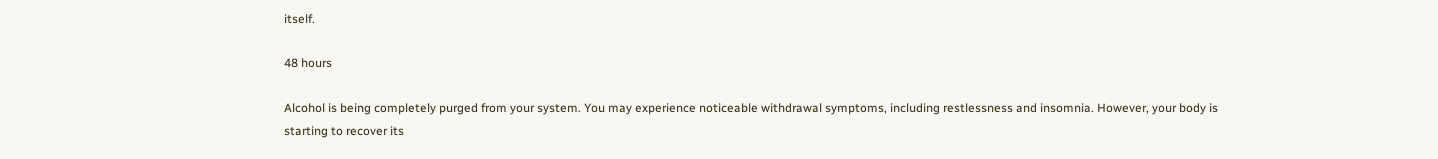itself.

48 hours

Alcohol is being completely purged from your system. You may experience noticeable withdrawal symptoms, including restlessness and insomnia. However, your body is starting to recover its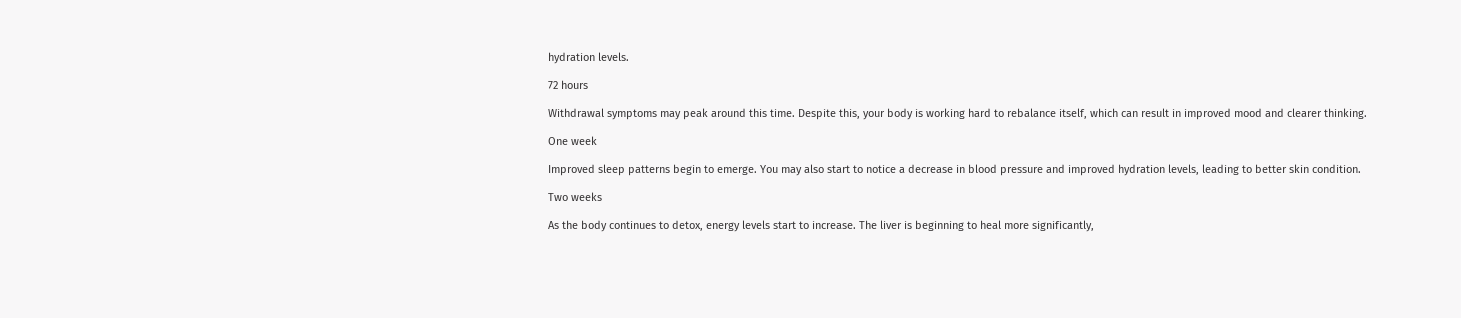hydration levels.

72 hours

Withdrawal symptoms may peak around this time. Despite this, your body is working hard to rebalance itself, which can result in improved mood and clearer thinking.

One week

Improved sleep patterns begin to emerge. You may also start to notice a decrease in blood pressure and improved hydration levels, leading to better skin condition.

Two weeks

As the body continues to detox, energy levels start to increase. The liver is beginning to heal more significantly,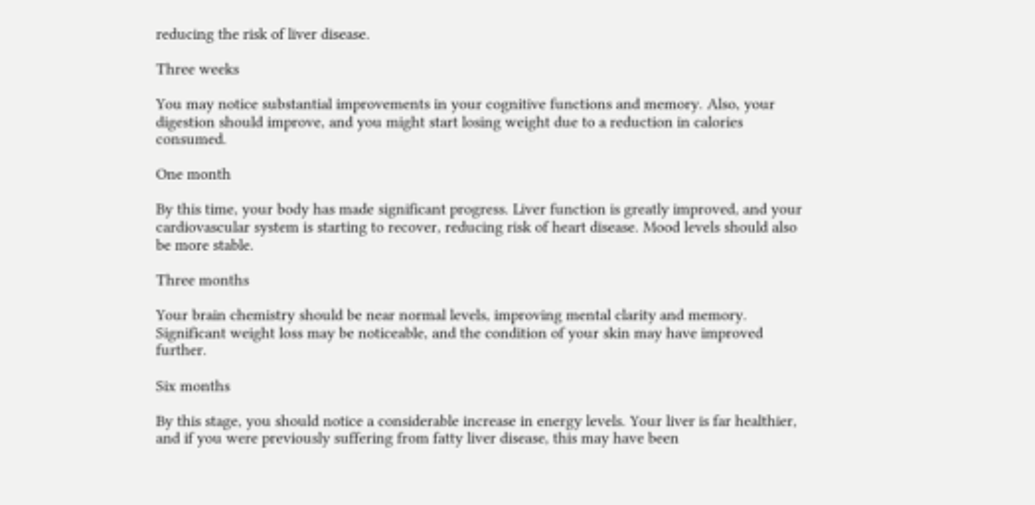reducing the risk of liver disease.

Three weeks

You may notice substantial improvements in your cognitive functions and memory. Also, your digestion should improve, and you might start losing weight due to a reduction in calories consumed.

One month

By this time, your body has made significant progress. Liver function is greatly improved, and your cardiovascular system is starting to recover, reducing risk of heart disease. Mood levels should also be more stable.

Three months

Your brain chemistry should be near normal levels, improving mental clarity and memory. Significant weight loss may be noticeable, and the condition of your skin may have improved further.

Six months

By this stage, you should notice a considerable increase in energy levels. Your liver is far healthier, and if you were previously suffering from fatty liver disease, this may have been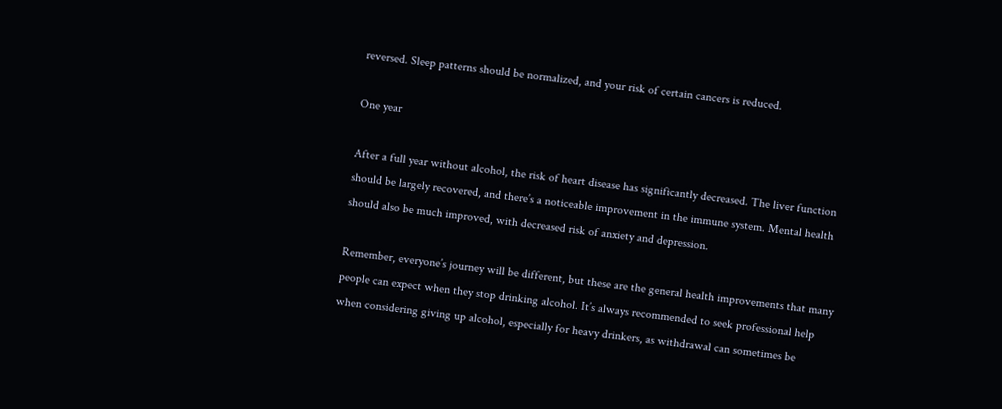reversed. Sleep patterns should be normalized, and your risk of certain cancers is reduced.

One year

After a full year without alcohol, the risk of heart disease has significantly decreased. The liver function should be largely recovered, and there’s a noticeable improvement in the immune system. Mental health should also be much improved, with decreased risk of anxiety and depression.

Remember, everyone’s journey will be different, but these are the general health improvements that many people can expect when they stop drinking alcohol. It’s always recommended to seek professional help when considering giving up alcohol, especially for heavy drinkers, as withdrawal can sometimes be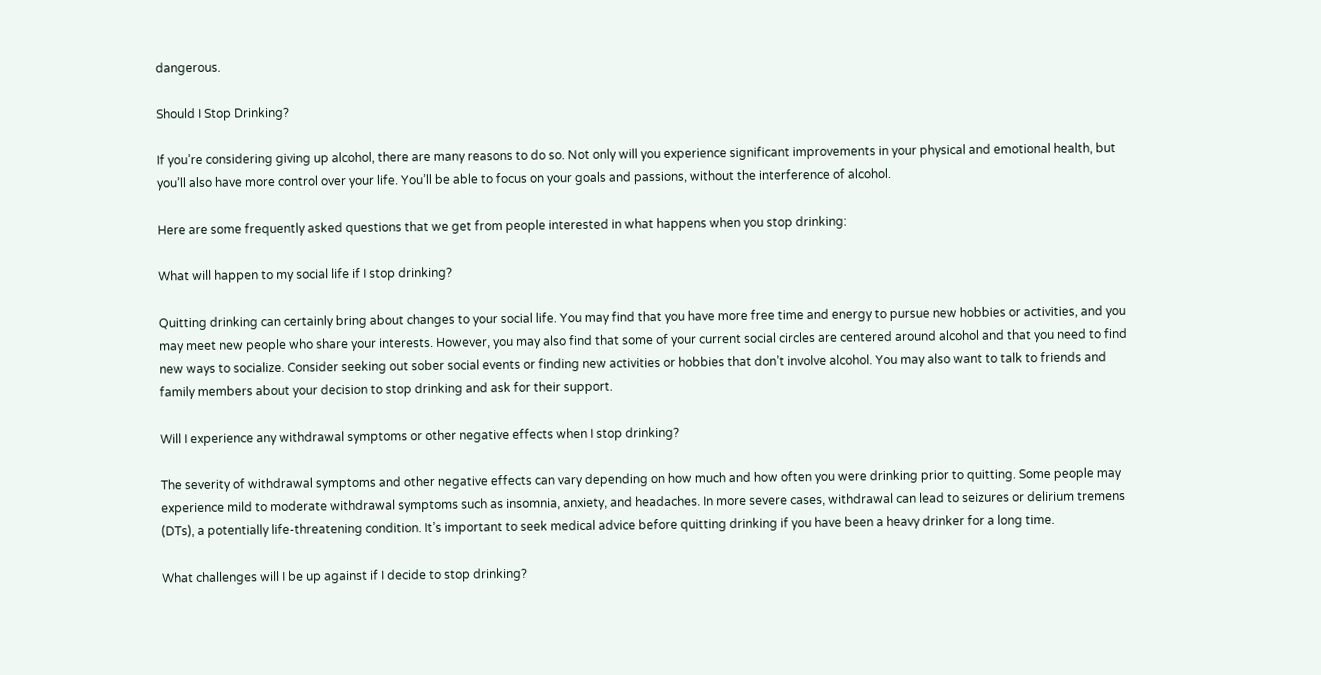dangerous.

Should I Stop Drinking?

If you’re considering giving up alcohol, there are many reasons to do so. Not only will you experience significant improvements in your physical and emotional health, but you’ll also have more control over your life. You’ll be able to focus on your goals and passions, without the interference of alcohol.

Here are some frequently asked questions that we get from people interested in what happens when you stop drinking:

What will happen to my social life if I stop drinking?

Quitting drinking can certainly bring about changes to your social life. You may find that you have more free time and energy to pursue new hobbies or activities, and you may meet new people who share your interests. However, you may also find that some of your current social circles are centered around alcohol and that you need to find new ways to socialize. Consider seeking out sober social events or finding new activities or hobbies that don’t involve alcohol. You may also want to talk to friends and family members about your decision to stop drinking and ask for their support.

Will I experience any withdrawal symptoms or other negative effects when I stop drinking?

The severity of withdrawal symptoms and other negative effects can vary depending on how much and how often you were drinking prior to quitting. Some people may experience mild to moderate withdrawal symptoms such as insomnia, anxiety, and headaches. In more severe cases, withdrawal can lead to seizures or delirium tremens (DTs), a potentially life-threatening condition. It’s important to seek medical advice before quitting drinking if you have been a heavy drinker for a long time.

What challenges will I be up against if I decide to stop drinking?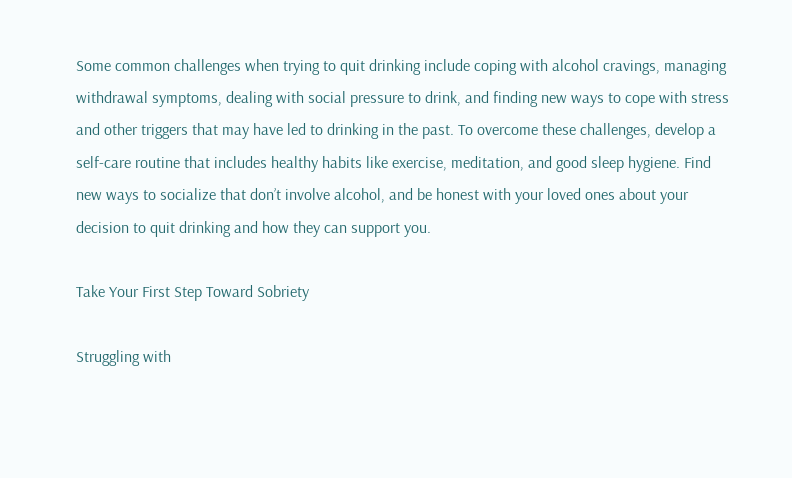Some common challenges when trying to quit drinking include coping with alcohol cravings, managing withdrawal symptoms, dealing with social pressure to drink, and finding new ways to cope with stress and other triggers that may have led to drinking in the past. To overcome these challenges, develop a self-care routine that includes healthy habits like exercise, meditation, and good sleep hygiene. Find new ways to socialize that don’t involve alcohol, and be honest with your loved ones about your decision to quit drinking and how they can support you.

Take Your First Step Toward Sobriety

Struggling with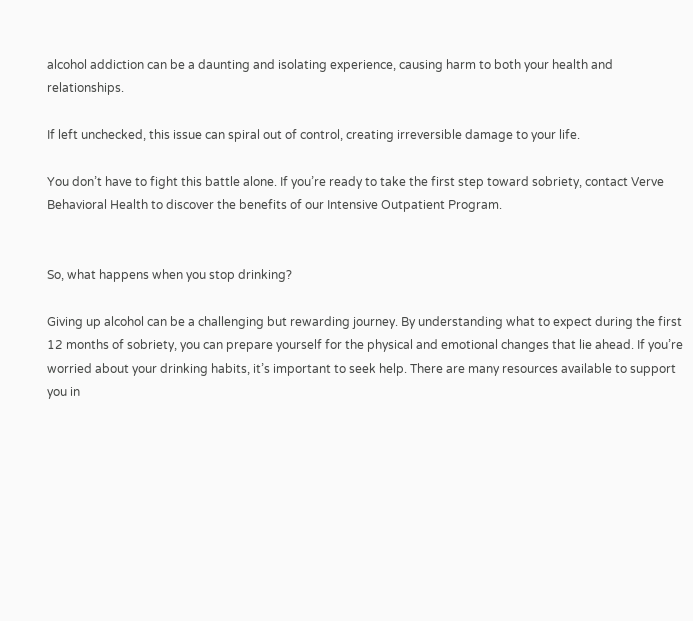alcohol addiction can be a daunting and isolating experience, causing harm to both your health and relationships.

If left unchecked, this issue can spiral out of control, creating irreversible damage to your life.

You don’t have to fight this battle alone. If you’re ready to take the first step toward sobriety, contact Verve Behavioral Health to discover the benefits of our Intensive Outpatient Program.


So, what happens when you stop drinking?

Giving up alcohol can be a challenging but rewarding journey. By understanding what to expect during the first 12 months of sobriety, you can prepare yourself for the physical and emotional changes that lie ahead. If you’re worried about your drinking habits, it’s important to seek help. There are many resources available to support you in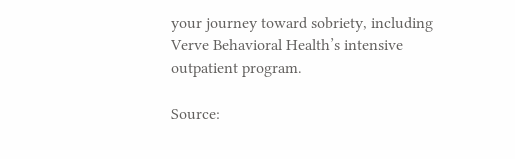your journey toward sobriety, including Verve Behavioral Health’s intensive outpatient program.

Source: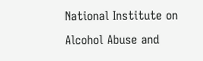National Institute on Alcohol Abuse and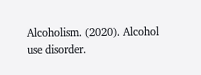Alcoholism. (2020). Alcohol use disorder.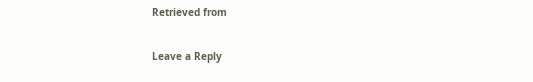Retrieved from

Leave a Reply